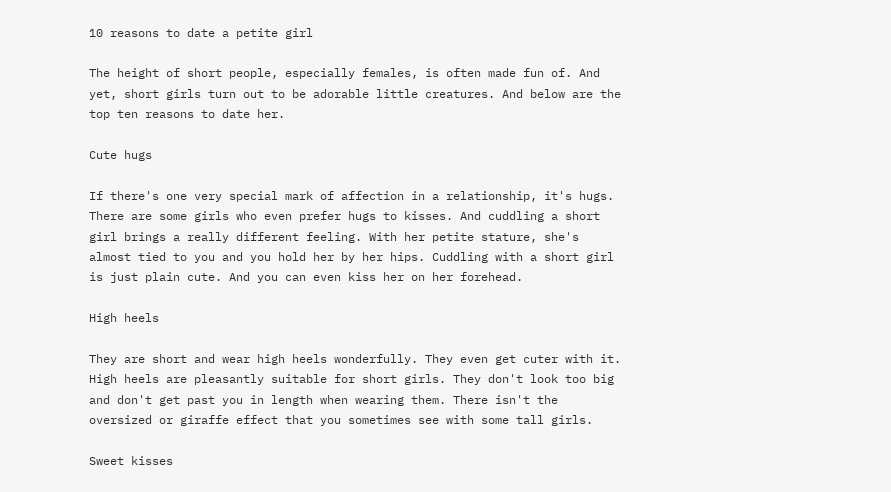10 reasons to date a petite girl

The height of short people, especially females, is often made fun of. And yet, short girls turn out to be adorable little creatures. And below are the top ten reasons to date her.

Cute hugs

If there's one very special mark of affection in a relationship, it's hugs. There are some girls who even prefer hugs to kisses. And cuddling a short girl brings a really different feeling. With her petite stature, she's almost tied to you and you hold her by her hips. Cuddling with a short girl is just plain cute. And you can even kiss her on her forehead.

High heels

They are short and wear high heels wonderfully. They even get cuter with it. High heels are pleasantly suitable for short girls. They don't look too big and don't get past you in length when wearing them. There isn't the oversized or giraffe effect that you sometimes see with some tall girls.

Sweet kisses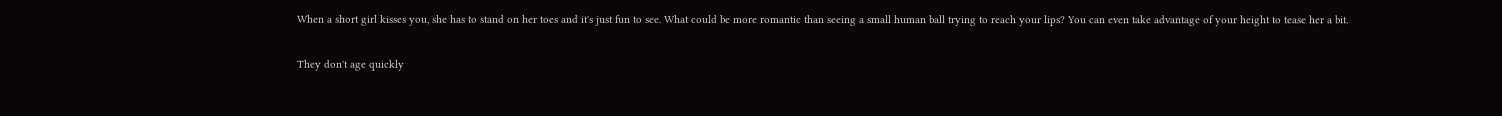When a short girl kisses you, she has to stand on her toes and it's just fun to see. What could be more romantic than seeing a small human ball trying to reach your lips? You can even take advantage of your height to tease her a bit.

They don't age quickly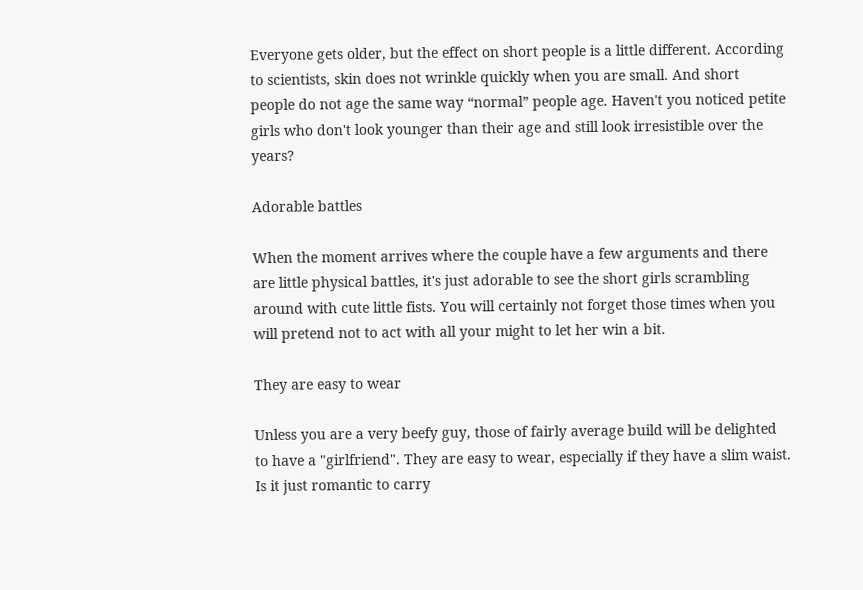Everyone gets older, but the effect on short people is a little different. According to scientists, skin does not wrinkle quickly when you are small. And short people do not age the same way “normal” people age. Haven't you noticed petite girls who don't look younger than their age and still look irresistible over the years?

Adorable battles

When the moment arrives where the couple have a few arguments and there are little physical battles, it's just adorable to see the short girls scrambling around with cute little fists. You will certainly not forget those times when you will pretend not to act with all your might to let her win a bit.

They are easy to wear

Unless you are a very beefy guy, those of fairly average build will be delighted to have a "girlfriend". They are easy to wear, especially if they have a slim waist. Is it just romantic to carry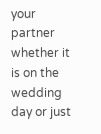your partner whether it is on the wedding day or just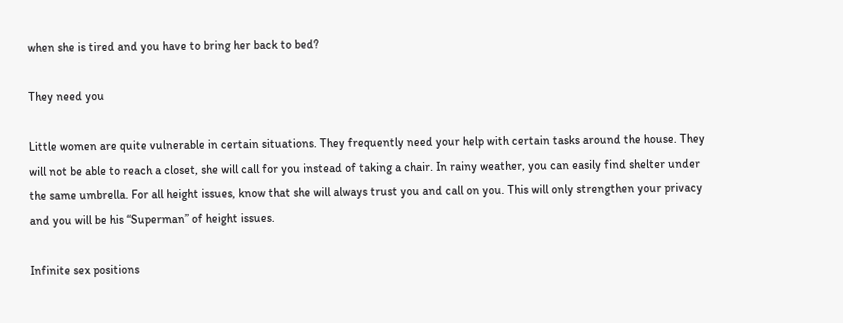when she is tired and you have to bring her back to bed?

They need you

Little women are quite vulnerable in certain situations. They frequently need your help with certain tasks around the house. They will not be able to reach a closet, she will call for you instead of taking a chair. In rainy weather, you can easily find shelter under the same umbrella. For all height issues, know that she will always trust you and call on you. This will only strengthen your privacy and you will be his “Superman” of height issues.

Infinite sex positions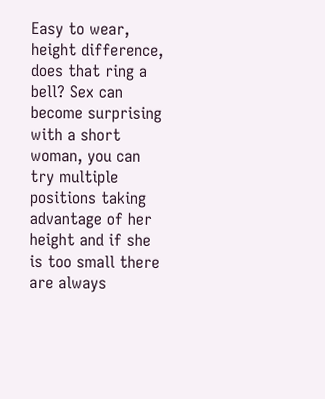Easy to wear, height difference, does that ring a bell? Sex can become surprising with a short woman, you can try multiple positions taking advantage of her height and if she is too small there are always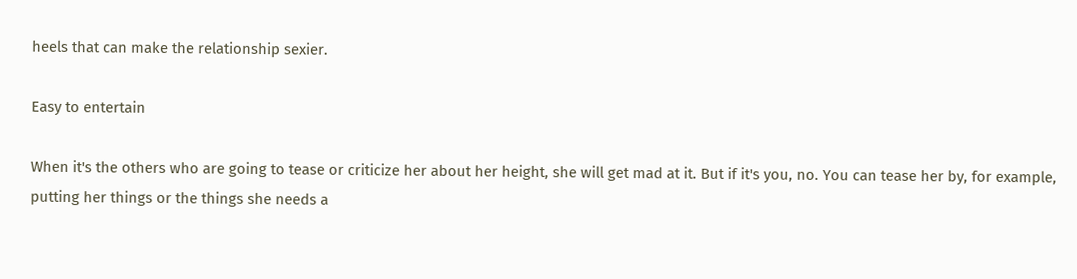heels that can make the relationship sexier.

Easy to entertain

When it's the others who are going to tease or criticize her about her height, she will get mad at it. But if it's you, no. You can tease her by, for example, putting her things or the things she needs a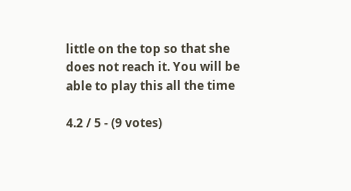little on the top so that she does not reach it. You will be able to play this all the time

4.2 / 5 - (9 votes)